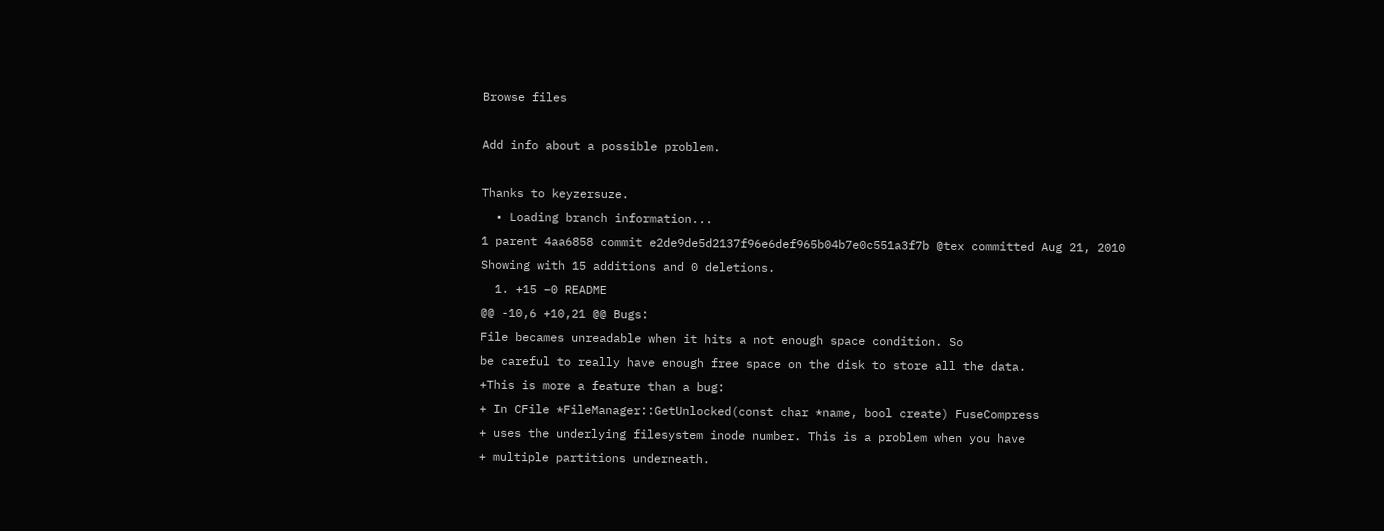Browse files

Add info about a possible problem.

Thanks to keyzersuze.
  • Loading branch information...
1 parent 4aa6858 commit e2de9de5d2137f96e6def965b04b7e0c551a3f7b @tex committed Aug 21, 2010
Showing with 15 additions and 0 deletions.
  1. +15 −0 README
@@ -10,6 +10,21 @@ Bugs:
File becames unreadable when it hits a not enough space condition. So
be careful to really have enough free space on the disk to store all the data.
+This is more a feature than a bug:
+ In CFile *FileManager::GetUnlocked(const char *name, bool create) FuseCompress
+ uses the underlying filesystem inode number. This is a problem when you have
+ multiple partitions underneath.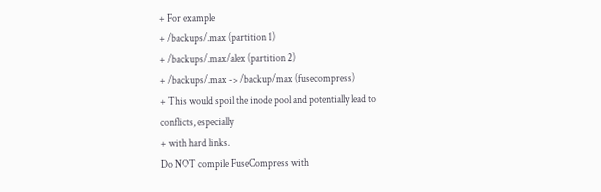+ For example
+ /backups/.max (partition 1)
+ /backups/.max/alex (partition 2)
+ /backups/.max -> /backup/max (fusecompress)
+ This would spoil the inode pool and potentially lead to conflicts, especially
+ with hard links.
Do NOT compile FuseCompress with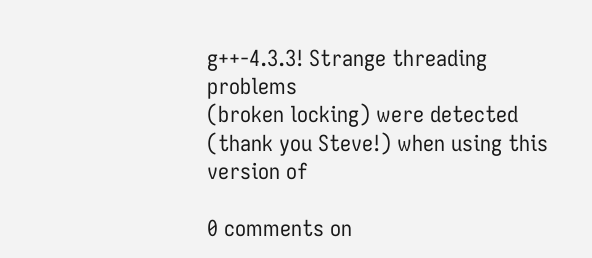g++-4.3.3! Strange threading problems
(broken locking) were detected (thank you Steve!) when using this version of

0 comments on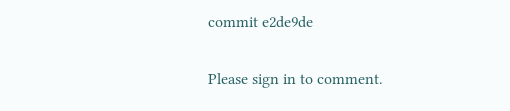commit e2de9de

Please sign in to comment.